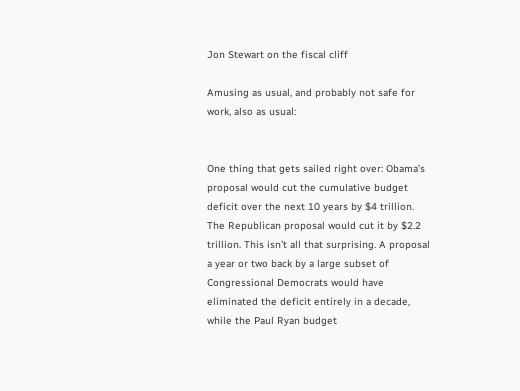Jon Stewart on the fiscal cliff

Amusing as usual, and probably not safe for work, also as usual:


One thing that gets sailed right over: Obama’s proposal would cut the cumulative budget deficit over the next 10 years by $4 trillion. The Republican proposal would cut it by $2.2 trillion. This isn’t all that surprising. A proposal a year or two back by a large subset of Congressional Democrats would have eliminated the deficit entirely in a decade, while the Paul Ryan budget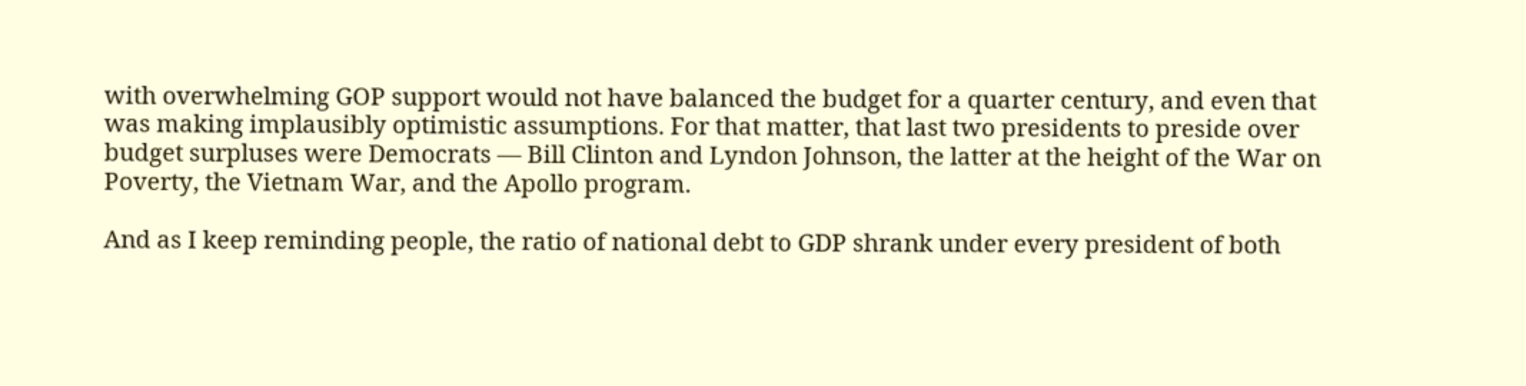with overwhelming GOP support would not have balanced the budget for a quarter century, and even that was making implausibly optimistic assumptions. For that matter, that last two presidents to preside over budget surpluses were Democrats — Bill Clinton and Lyndon Johnson, the latter at the height of the War on Poverty, the Vietnam War, and the Apollo program.

And as I keep reminding people, the ratio of national debt to GDP shrank under every president of both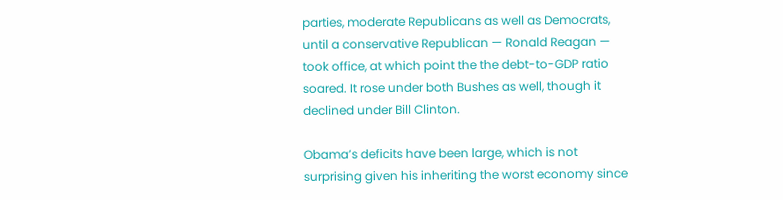parties, moderate Republicans as well as Democrats, until a conservative Republican — Ronald Reagan — took office, at which point the the debt-to-GDP ratio soared. It rose under both Bushes as well, though it declined under Bill Clinton.

Obama’s deficits have been large, which is not surprising given his inheriting the worst economy since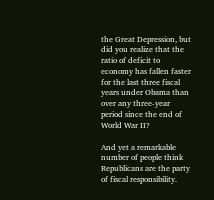the Great Depression, but did you realize that the ratio of deficit to economy has fallen faster for the last three fiscal years under Obama than over any three-year period since the end of World War II?

And yet a remarkable number of people think Republicans are the party of fiscal responsibility.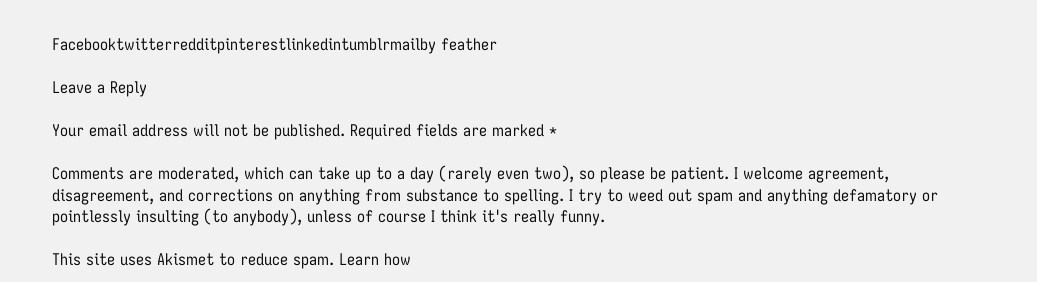Facebooktwitterredditpinterestlinkedintumblrmailby feather

Leave a Reply

Your email address will not be published. Required fields are marked *

Comments are moderated, which can take up to a day (rarely even two), so please be patient. I welcome agreement, disagreement, and corrections on anything from substance to spelling. I try to weed out spam and anything defamatory or pointlessly insulting (to anybody), unless of course I think it's really funny.

This site uses Akismet to reduce spam. Learn how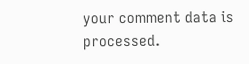your comment data is processed.